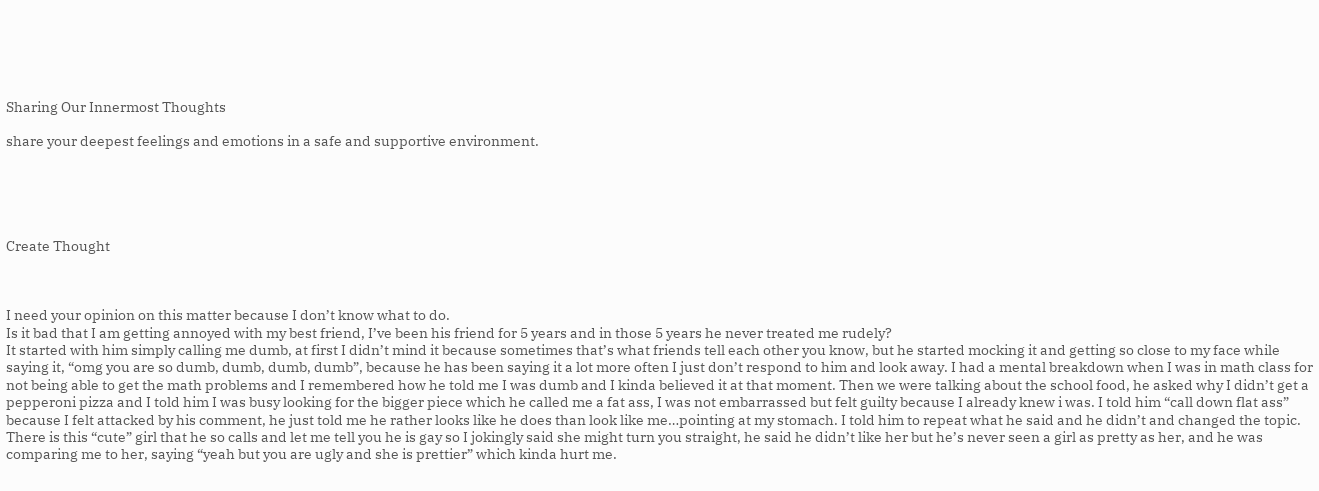Sharing Our Innermost Thoughts

share your deepest feelings and emotions in a safe and supportive environment.





Create Thought



I need your opinion on this matter because I don’t know what to do.
Is it bad that I am getting annoyed with my best friend, I’ve been his friend for 5 years and in those 5 years he never treated me rudely?
It started with him simply calling me dumb, at first I didn’t mind it because sometimes that’s what friends tell each other you know, but he started mocking it and getting so close to my face while saying it, “omg you are so dumb, dumb, dumb, dumb”, because he has been saying it a lot more often I just don’t respond to him and look away. I had a mental breakdown when I was in math class for not being able to get the math problems and I remembered how he told me I was dumb and I kinda believed it at that moment. Then we were talking about the school food, he asked why I didn’t get a pepperoni pizza and I told him I was busy looking for the bigger piece which he called me a fat ass, I was not embarrassed but felt guilty because I already knew i was. I told him “call down flat ass” because I felt attacked by his comment, he just told me he rather looks like he does than look like me…pointing at my stomach. I told him to repeat what he said and he didn’t and changed the topic. There is this “cute” girl that he so calls and let me tell you he is gay so I jokingly said she might turn you straight, he said he didn’t like her but he’s never seen a girl as pretty as her, and he was comparing me to her, saying “yeah but you are ugly and she is prettier” which kinda hurt me.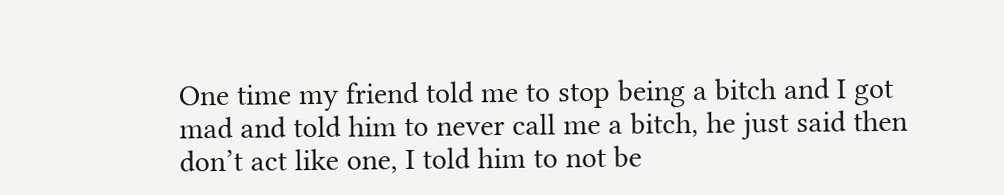One time my friend told me to stop being a bitch and I got mad and told him to never call me a bitch, he just said then don’t act like one, I told him to not be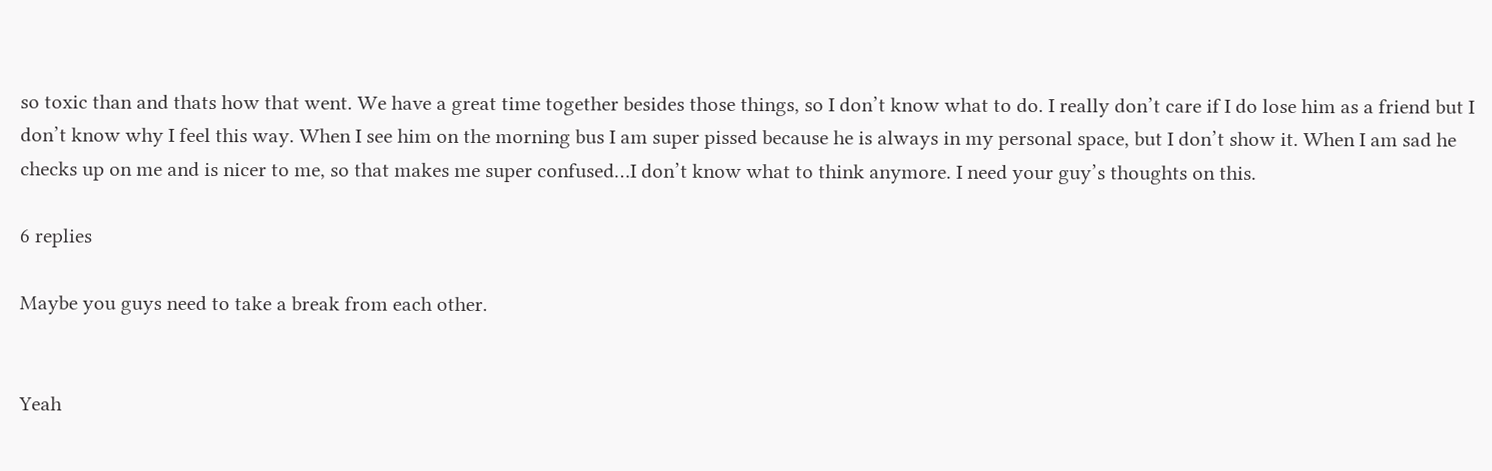so toxic than and thats how that went. We have a great time together besides those things, so I don’t know what to do. I really don’t care if I do lose him as a friend but I don’t know why I feel this way. When I see him on the morning bus I am super pissed because he is always in my personal space, but I don’t show it. When I am sad he checks up on me and is nicer to me, so that makes me super confused…I don’t know what to think anymore. I need your guy’s thoughts on this.

6 replies

Maybe you guys need to take a break from each other.


Yeah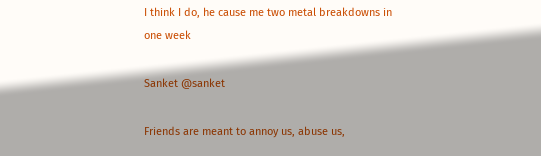I think I do, he cause me two metal breakdowns in one week

Sanket @sanket

Friends are meant to annoy us, abuse us,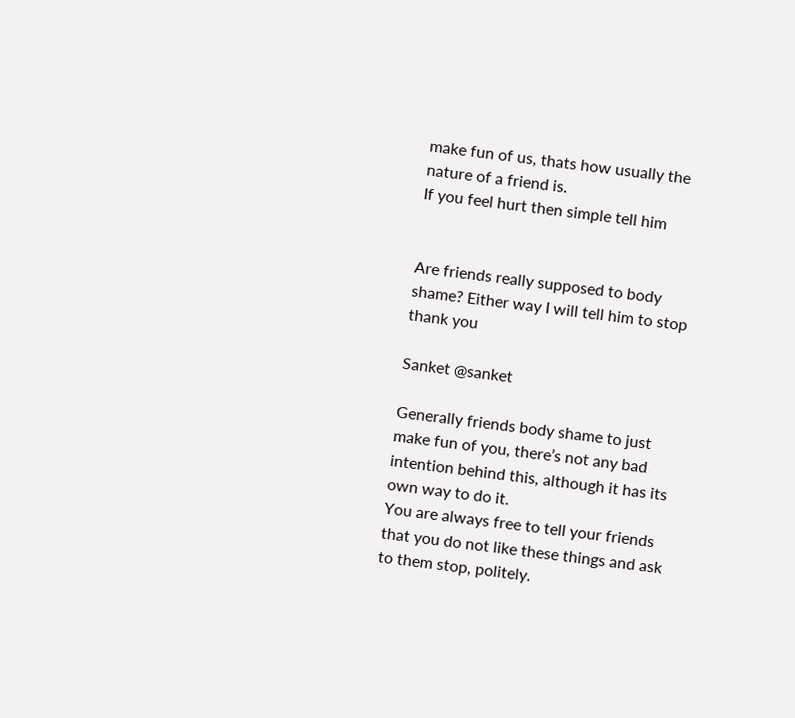make fun of us, thats how usually the nature of a friend is.
If you feel hurt then simple tell him


Are friends really supposed to body shame? Either way I will tell him to stop thank you

Sanket @sanket

Generally friends body shame to just make fun of you, there’s not any bad intention behind this, although it has its own way to do it.
You are always free to tell your friends that you do not like these things and ask to them stop, politely.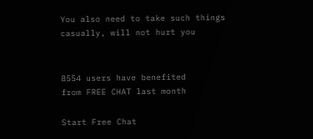You also need to take such things casually, will not hurt you


8554 users have benefited
from FREE CHAT last month

Start Free Chat